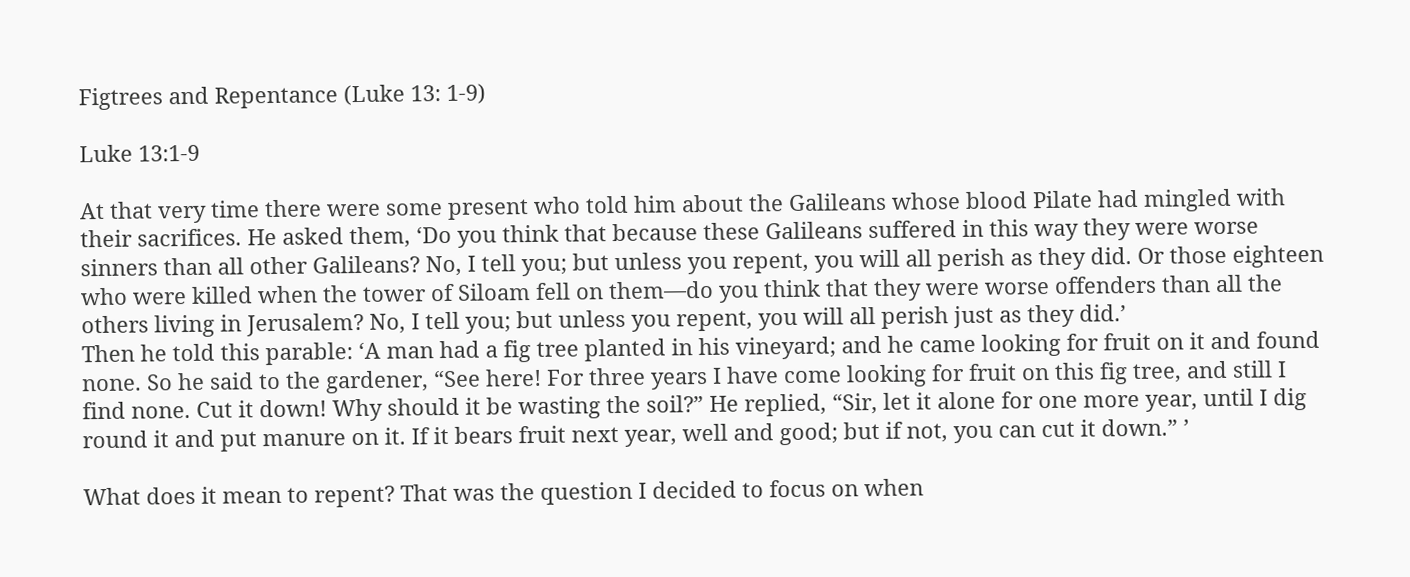Figtrees and Repentance (Luke 13: 1-9)

Luke 13:1-9

At that very time there were some present who told him about the Galileans whose blood Pilate had mingled with their sacrifices. He asked them, ‘Do you think that because these Galileans suffered in this way they were worse sinners than all other Galileans? No, I tell you; but unless you repent, you will all perish as they did. Or those eighteen who were killed when the tower of Siloam fell on them—do you think that they were worse offenders than all the others living in Jerusalem? No, I tell you; but unless you repent, you will all perish just as they did.’
Then he told this parable: ‘A man had a fig tree planted in his vineyard; and he came looking for fruit on it and found none. So he said to the gardener, “See here! For three years I have come looking for fruit on this fig tree, and still I find none. Cut it down! Why should it be wasting the soil?” He replied, “Sir, let it alone for one more year, until I dig round it and put manure on it. If it bears fruit next year, well and good; but if not, you can cut it down.” ’

What does it mean to repent? That was the question I decided to focus on when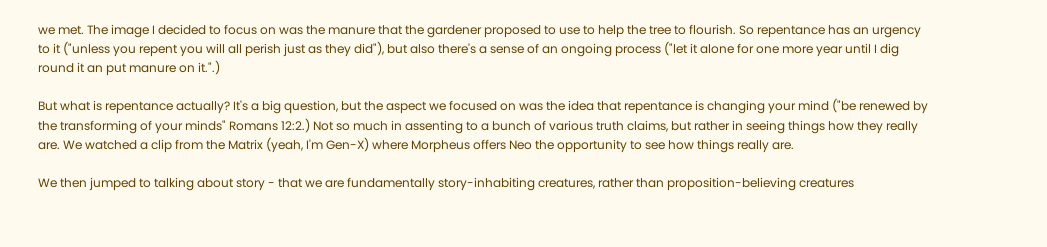we met. The image I decided to focus on was the manure that the gardener proposed to use to help the tree to flourish. So repentance has an urgency to it ("unless you repent you will all perish just as they did"), but also there's a sense of an ongoing process ("let it alone for one more year until I dig round it an put manure on it.".)

But what is repentance actually? It's a big question, but the aspect we focused on was the idea that repentance is changing your mind ("be renewed by the transforming of your minds" Romans 12:2.) Not so much in assenting to a bunch of various truth claims, but rather in seeing things how they really are. We watched a clip from the Matrix (yeah, I'm Gen-X) where Morpheus offers Neo the opportunity to see how things really are.

We then jumped to talking about story - that we are fundamentally story-inhabiting creatures, rather than proposition-believing creatures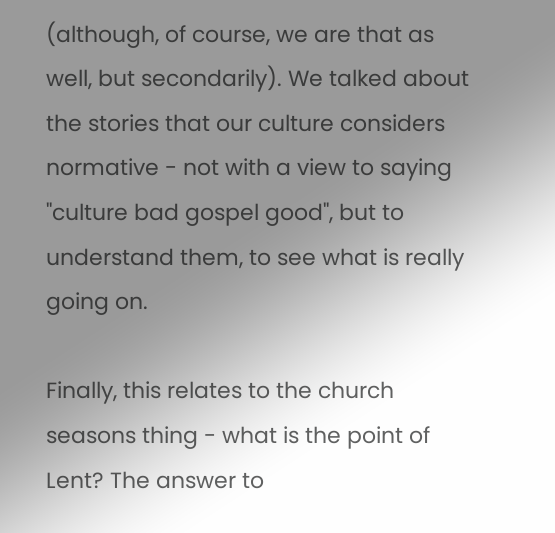(although, of course, we are that as well, but secondarily). We talked about the stories that our culture considers normative - not with a view to saying "culture bad gospel good", but to understand them, to see what is really going on.

Finally, this relates to the church seasons thing - what is the point of Lent? The answer to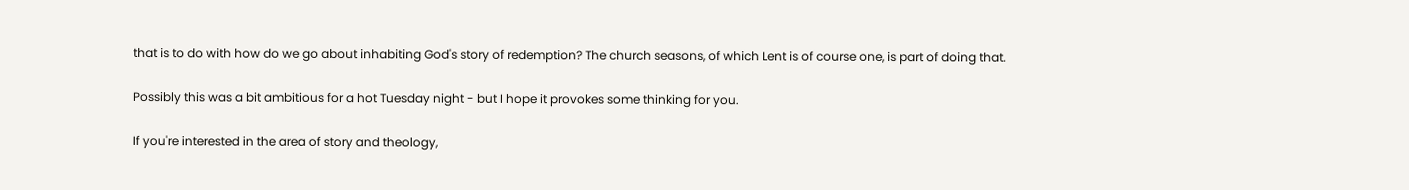that is to do with how do we go about inhabiting God's story of redemption? The church seasons, of which Lent is of course one, is part of doing that.

Possibly this was a bit ambitious for a hot Tuesday night - but I hope it provokes some thinking for you.

If you're interested in the area of story and theology,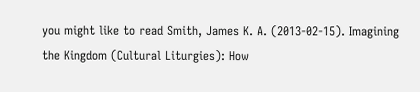you might like to read Smith, James K. A. (2013-02-15). Imagining the Kingdom (Cultural Liturgies): How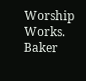Worship Works. Baker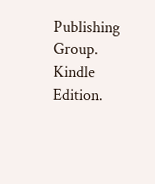Publishing Group. Kindle Edition.